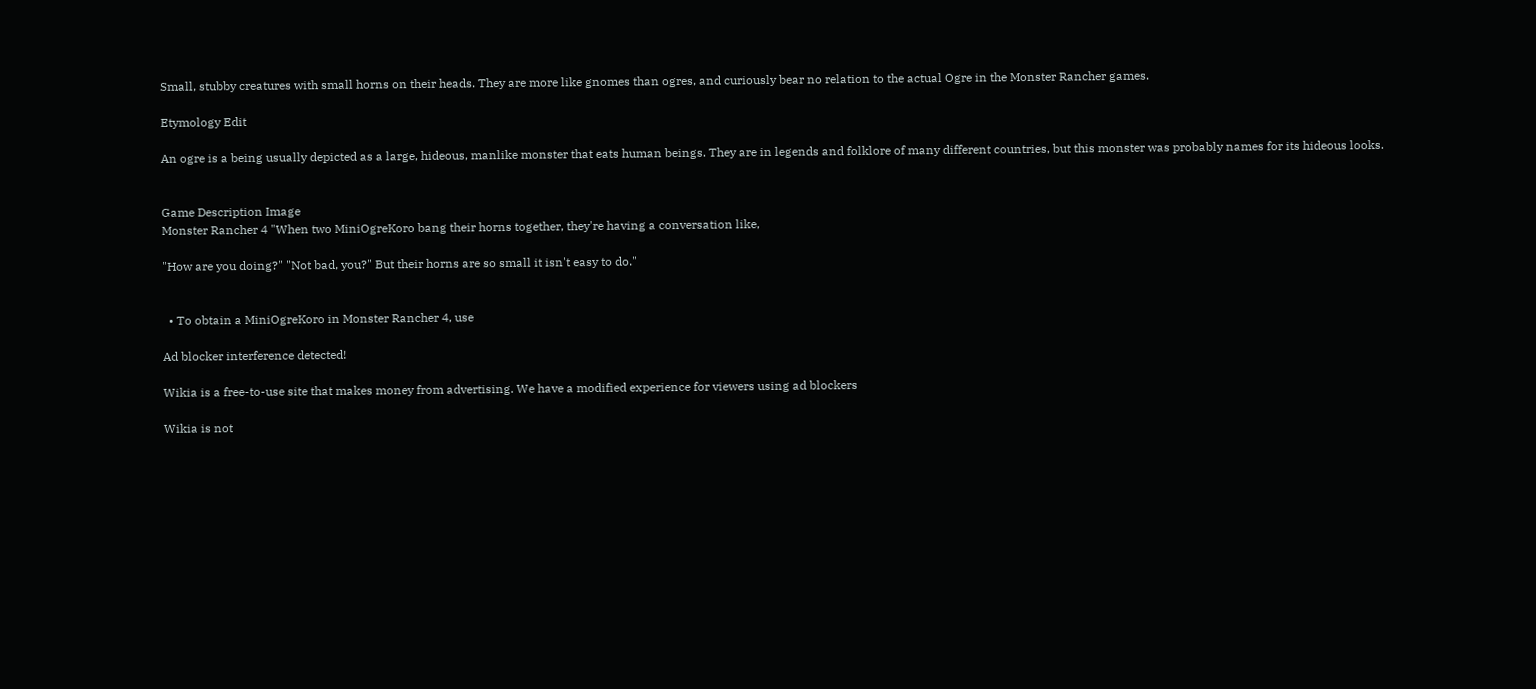Small, stubby creatures with small horns on their heads. They are more like gnomes than ogres, and curiously bear no relation to the actual Ogre in the Monster Rancher games.

Etymology Edit

An ogre is a being usually depicted as a large, hideous, manlike monster that eats human beings. They are in legends and folklore of many different countries, but this monster was probably names for its hideous looks.


Game Description Image
Monster Rancher 4 "When two MiniOgreKoro bang their horns together, they're having a conversation like,

"How are you doing?" "Not bad, you?" But their horns are so small it isn't easy to do."


  • To obtain a MiniOgreKoro in Monster Rancher 4, use

Ad blocker interference detected!

Wikia is a free-to-use site that makes money from advertising. We have a modified experience for viewers using ad blockers

Wikia is not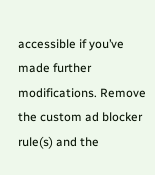accessible if you’ve made further modifications. Remove the custom ad blocker rule(s) and the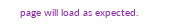page will load as expected.